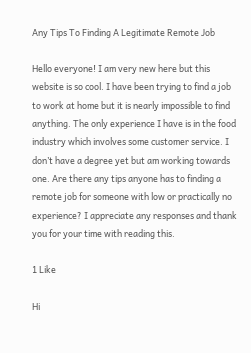Any Tips To Finding A Legitimate Remote Job

Hello everyone! I am very new here but this website is so cool. I have been trying to find a job to work at home but it is nearly impossible to find anything. The only experience I have is in the food industry which involves some customer service. I don’t have a degree yet but am working towards one. Are there any tips anyone has to finding a remote job for someone with low or practically no experience? I appreciate any responses and thank you for your time with reading this.

1 Like

Hi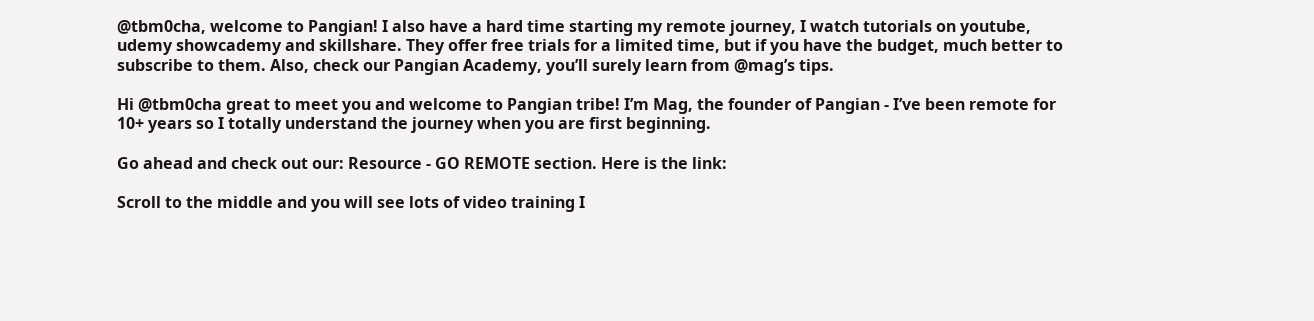@tbm0cha, welcome to Pangian! I also have a hard time starting my remote journey, I watch tutorials on youtube, udemy showcademy and skillshare. They offer free trials for a limited time, but if you have the budget, much better to subscribe to them. Also, check our Pangian Academy, you’ll surely learn from @mag’s tips.

Hi @tbm0cha great to meet you and welcome to Pangian tribe! I’m Mag, the founder of Pangian - I’ve been remote for 10+ years so I totally understand the journey when you are first beginning.

Go ahead and check out our: Resource - GO REMOTE section. Here is the link:

Scroll to the middle and you will see lots of video training I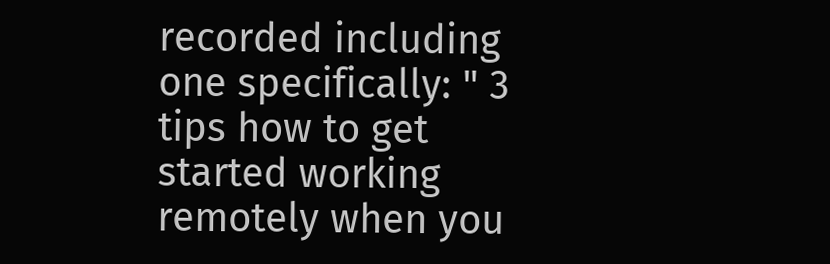recorded including one specifically: " 3 tips how to get started working remotely when you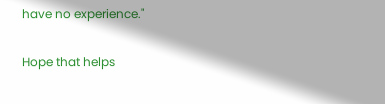have no experience."

Hope that helps